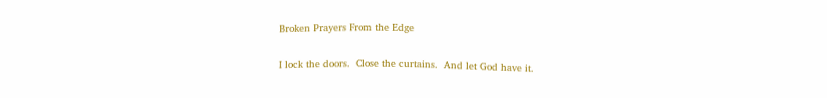Broken Prayers From the Edge

I lock the doors.  Close the curtains.  And let God have it.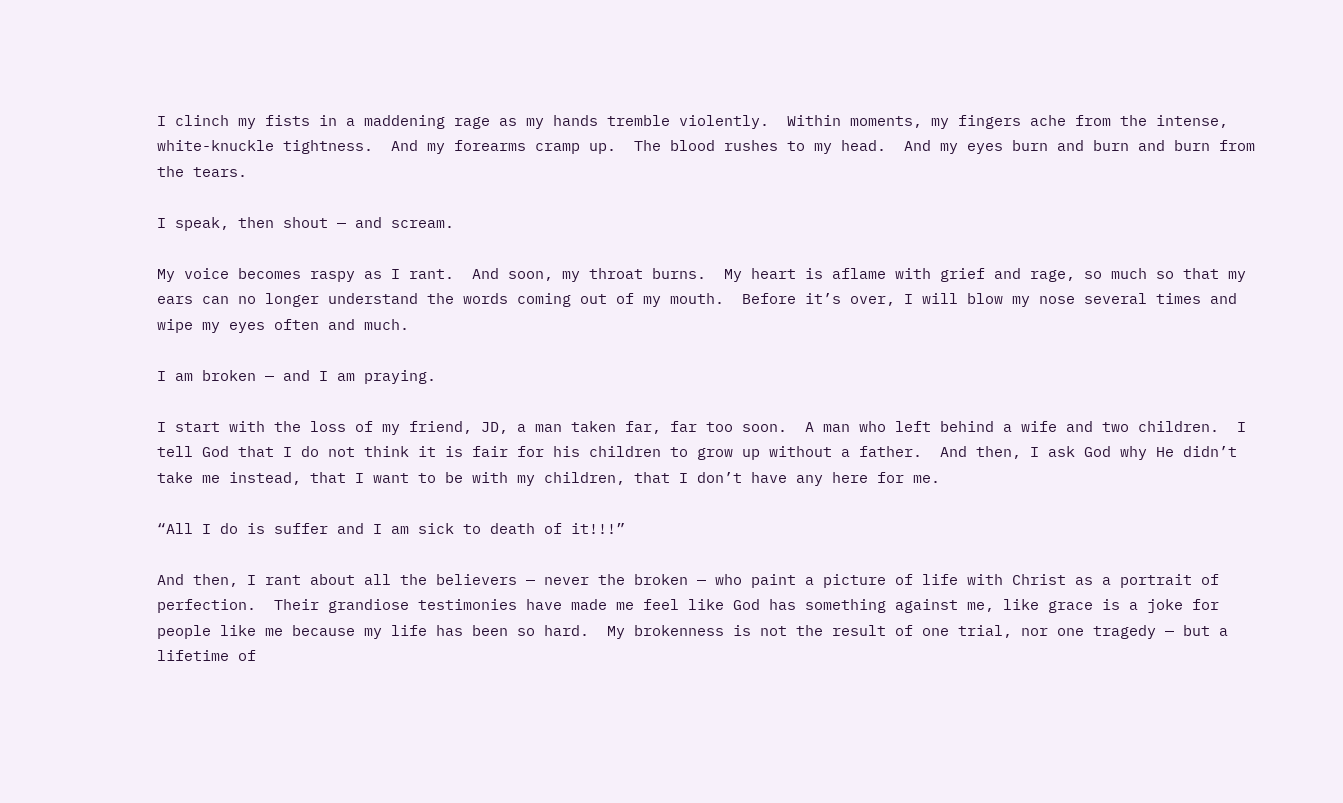I clinch my fists in a maddening rage as my hands tremble violently.  Within moments, my fingers ache from the intense, white-knuckle tightness.  And my forearms cramp up.  The blood rushes to my head.  And my eyes burn and burn and burn from the tears.

I speak, then shout — and scream.

My voice becomes raspy as I rant.  And soon, my throat burns.  My heart is aflame with grief and rage, so much so that my ears can no longer understand the words coming out of my mouth.  Before it’s over, I will blow my nose several times and wipe my eyes often and much.

I am broken — and I am praying.

I start with the loss of my friend, JD, a man taken far, far too soon.  A man who left behind a wife and two children.  I tell God that I do not think it is fair for his children to grow up without a father.  And then, I ask God why He didn’t take me instead, that I want to be with my children, that I don’t have any here for me.

“All I do is suffer and I am sick to death of it!!!”

And then, I rant about all the believers — never the broken — who paint a picture of life with Christ as a portrait of perfection.  Their grandiose testimonies have made me feel like God has something against me, like grace is a joke for people like me because my life has been so hard.  My brokenness is not the result of one trial, nor one tragedy — but a lifetime of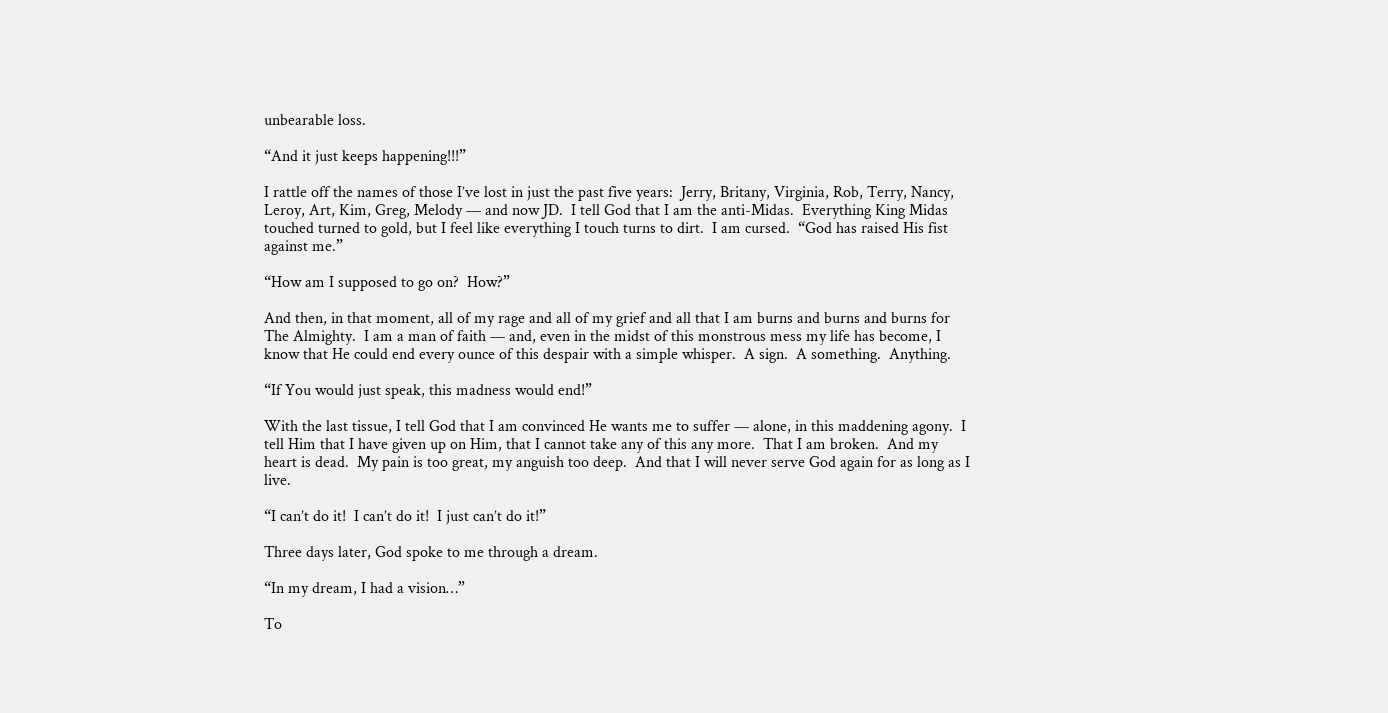unbearable loss.

“And it just keeps happening!!!”

I rattle off the names of those I’ve lost in just the past five years:  Jerry, Britany, Virginia, Rob, Terry, Nancy, Leroy, Art, Kim, Greg, Melody — and now JD.  I tell God that I am the anti-Midas.  Everything King Midas touched turned to gold, but I feel like everything I touch turns to dirt.  I am cursed.  “God has raised His fist against me.”

“How am I supposed to go on?  How?”

And then, in that moment, all of my rage and all of my grief and all that I am burns and burns and burns for The Almighty.  I am a man of faith — and, even in the midst of this monstrous mess my life has become, I know that He could end every ounce of this despair with a simple whisper.  A sign.  A something.  Anything.

“If You would just speak, this madness would end!”

With the last tissue, I tell God that I am convinced He wants me to suffer — alone, in this maddening agony.  I tell Him that I have given up on Him, that I cannot take any of this any more.  That I am broken.  And my heart is dead.  My pain is too great, my anguish too deep.  And that I will never serve God again for as long as I live.

“I can’t do it!  I can’t do it!  I just can’t do it!”

Three days later, God spoke to me through a dream.

“In my dream, I had a vision…”

To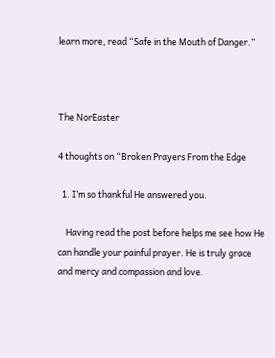learn more, read “Safe in the Mouth of Danger.”



The NorEaster

4 thoughts on “Broken Prayers From the Edge

  1. I’m so thankful He answered you.

    Having read the post before helps me see how He can handle your painful prayer. He is truly grace and mercy and compassion and love.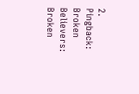2. Pingback: Broken Believers: Broken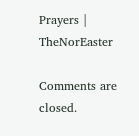Prayers | TheNorEaster

Comments are closed.